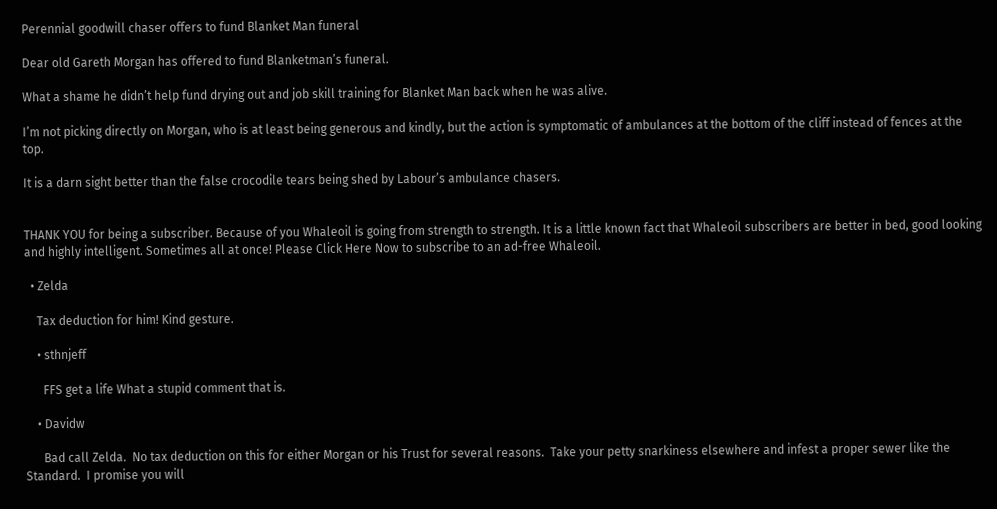Perennial goodwill chaser offers to fund Blanket Man funeral

Dear old Gareth Morgan has offered to fund Blanketman’s funeral.

What a shame he didn’t help fund drying out and job skill training for Blanket Man back when he was alive.

I’m not picking directly on Morgan, who is at least being generous and kindly, but the action is symptomatic of ambulances at the bottom of the cliff instead of fences at the top.

It is a darn sight better than the false crocodile tears being shed by Labour’s ambulance chasers.


THANK YOU for being a subscriber. Because of you Whaleoil is going from strength to strength. It is a little known fact that Whaleoil subscribers are better in bed, good looking and highly intelligent. Sometimes all at once! Please Click Here Now to subscribe to an ad-free Whaleoil.

  • Zelda

    Tax deduction for him! Kind gesture.

    • sthnjeff

      FFS get a life What a stupid comment that is.

    • Davidw

      Bad call Zelda.  No tax deduction on this for either Morgan or his Trust for several reasons.  Take your petty snarkiness elsewhere and infest a proper sewer like the Standard.  I promise you will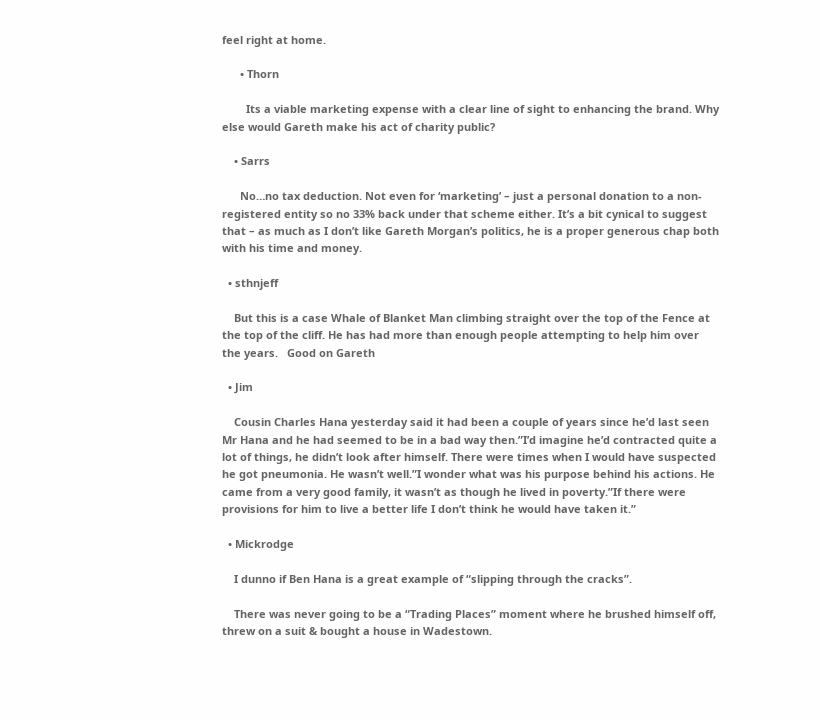feel right at home.

      • Thorn

        Its a viable marketing expense with a clear line of sight to enhancing the brand. Why else would Gareth make his act of charity public?

    • Sarrs

      No…no tax deduction. Not even for ‘marketing’ – just a personal donation to a non-registered entity so no 33% back under that scheme either. It’s a bit cynical to suggest that – as much as I don’t like Gareth Morgan’s politics, he is a proper generous chap both with his time and money.

  • sthnjeff

    But this is a case Whale of Blanket Man climbing straight over the top of the Fence at the top of the cliff. He has had more than enough people attempting to help him over the years.   Good on Gareth

  • Jim

    Cousin Charles Hana yesterday said it had been a couple of years since he’d last seen Mr Hana and he had seemed to be in a bad way then.”I’d imagine he’d contracted quite a lot of things, he didn’t look after himself. There were times when I would have suspected he got pneumonia. He wasn’t well.”I wonder what was his purpose behind his actions. He came from a very good family, it wasn’t as though he lived in poverty.”If there were provisions for him to live a better life I don’t think he would have taken it.”

  • Mickrodge

    I dunno if Ben Hana is a great example of “slipping through the cracks”.

    There was never going to be a “Trading Places” moment where he brushed himself off, threw on a suit & bought a house in Wadestown.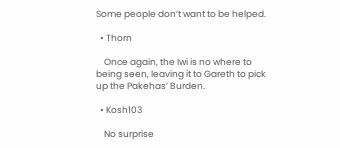Some people don’t want to be helped.

  • Thorn

    Once again, the Iwi is no where to being seen, leaving it to Gareth to pick up the Pakehas’ Burden.

  • Kosh103

    No surprise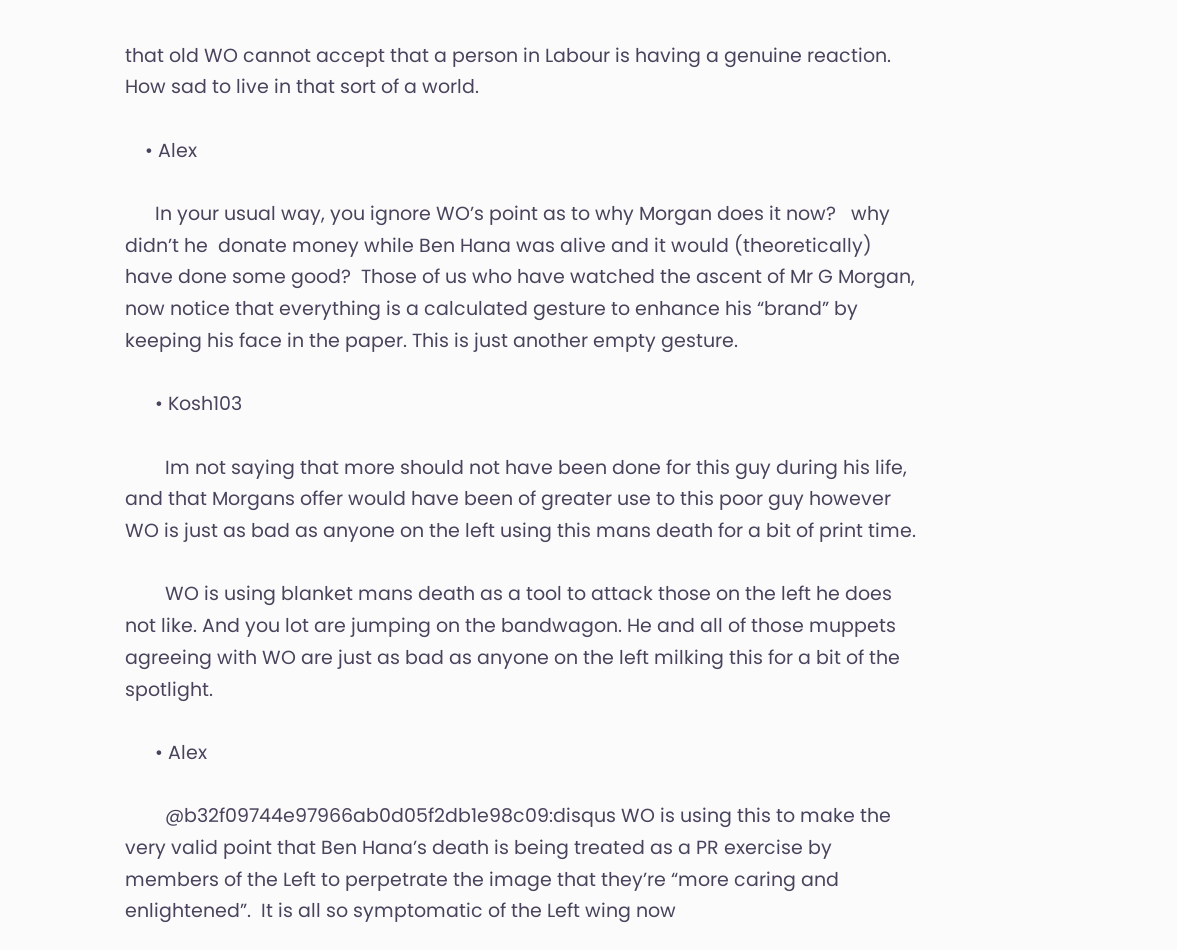that old WO cannot accept that a person in Labour is having a genuine reaction. How sad to live in that sort of a world.

    • Alex

      In your usual way, you ignore WO’s point as to why Morgan does it now?   why didn’t he  donate money while Ben Hana was alive and it would (theoretically) have done some good?  Those of us who have watched the ascent of Mr G Morgan, now notice that everything is a calculated gesture to enhance his “brand” by keeping his face in the paper. This is just another empty gesture.

      • Kosh103

        Im not saying that more should not have been done for this guy during his life, and that Morgans offer would have been of greater use to this poor guy however WO is just as bad as anyone on the left using this mans death for a bit of print time.

        WO is using blanket mans death as a tool to attack those on the left he does not like. And you lot are jumping on the bandwagon. He and all of those muppets agreeing with WO are just as bad as anyone on the left milking this for a bit of the spotlight.

      • Alex

        @b32f09744e97966ab0d05f2db1e98c09:disqus WO is using this to make the very valid point that Ben Hana’s death is being treated as a PR exercise by members of the Left to perpetrate the image that they’re “more caring and enlightened”.  It is all so symptomatic of the Left wing now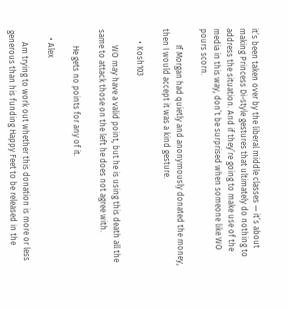it’s been taken over by the liberal middle classes — it’s about making Princess Di-style gestures that ultimately do nothing to address the situation. And if they’re going to make use of the media in this way, don’t be surprised when someone like WO pours scorn.

        If Morgan had quietly and anonymously donated the money, then I would accept it was a kind gesture.

      • Kosh103

        WO may have a valid point, but he is using this death all the same to attack those on the left he does not agree with.

        He gets no points for any of it.

    • Alex

      Am trying to work out whether this donation is more or less generous than his funding Happy Feet to be released in the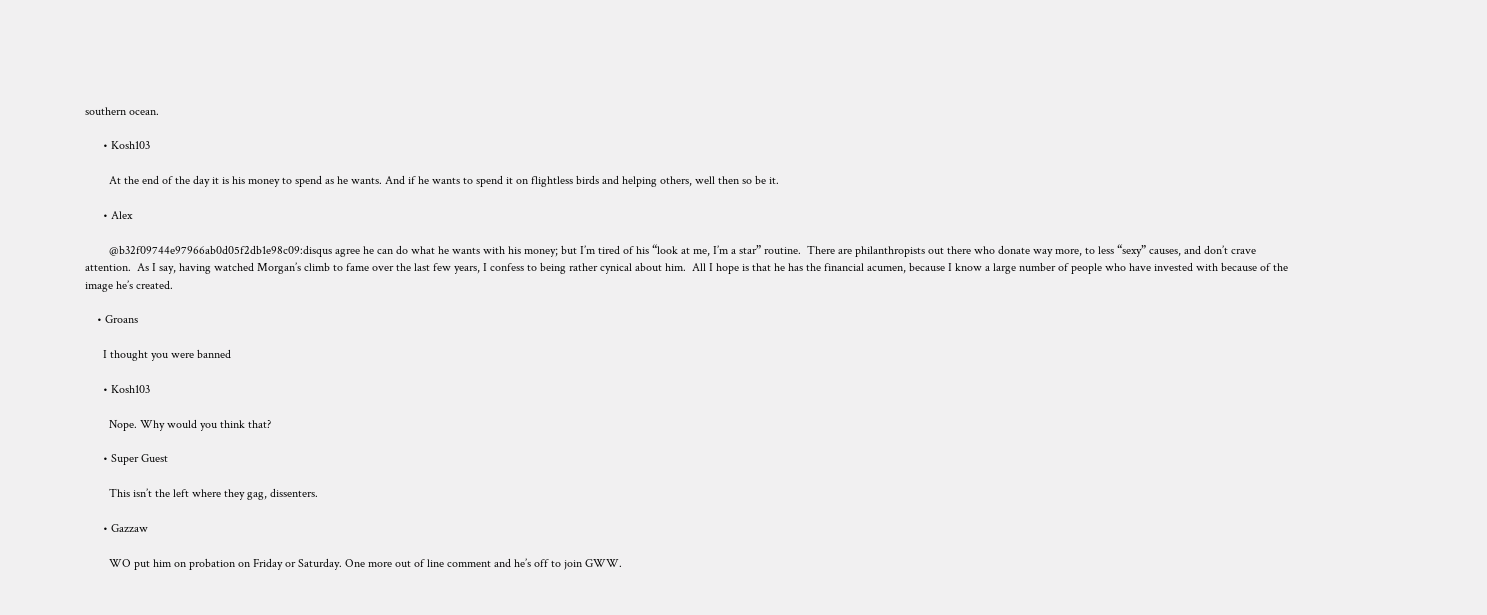southern ocean.

      • Kosh103

        At the end of the day it is his money to spend as he wants. And if he wants to spend it on flightless birds and helping others, well then so be it.

      • Alex

        @b32f09744e97966ab0d05f2db1e98c09:disqus agree he can do what he wants with his money; but I’m tired of his “look at me, I’m a star” routine.  There are philanthropists out there who donate way more, to less “sexy” causes, and don’t crave attention.  As I say, having watched Morgan’s climb to fame over the last few years, I confess to being rather cynical about him.  All I hope is that he has the financial acumen, because I know a large number of people who have invested with because of the image he’s created.

    • Groans

      I thought you were banned

      • Kosh103

        Nope. Why would you think that?

      • Super Guest

        This isn’t the left where they gag, dissenters.

      • Gazzaw

        WO put him on probation on Friday or Saturday. One more out of line comment and he’s off to join GWW.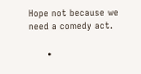Hope not because we need a comedy act.

      •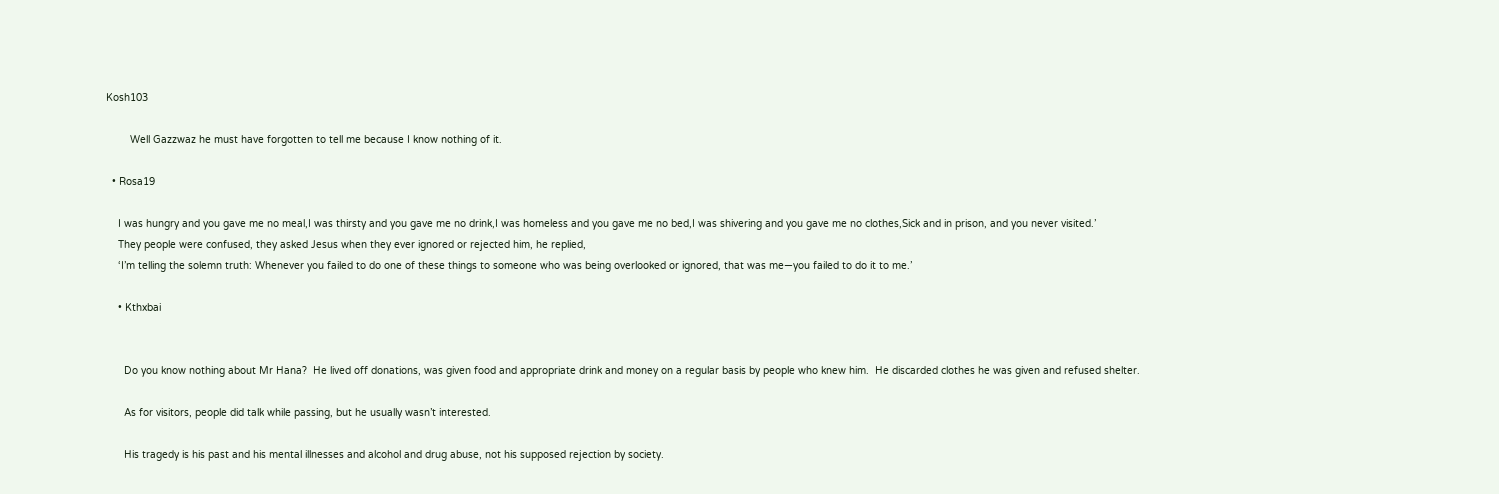Kosh103

        Well Gazzwaz he must have forgotten to tell me because I know nothing of it.

  • Rosa19

    I was hungry and you gave me no meal,I was thirsty and you gave me no drink,I was homeless and you gave me no bed,I was shivering and you gave me no clothes,Sick and in prison, and you never visited.’
    They people were confused, they asked Jesus when they ever ignored or rejected him, he replied,
    ‘I’m telling the solemn truth: Whenever you failed to do one of these things to someone who was being overlooked or ignored, that was me—you failed to do it to me.’

    • Kthxbai


      Do you know nothing about Mr Hana?  He lived off donations, was given food and appropriate drink and money on a regular basis by people who knew him.  He discarded clothes he was given and refused shelter.

      As for visitors, people did talk while passing, but he usually wasn’t interested.

      His tragedy is his past and his mental illnesses and alcohol and drug abuse, not his supposed rejection by society.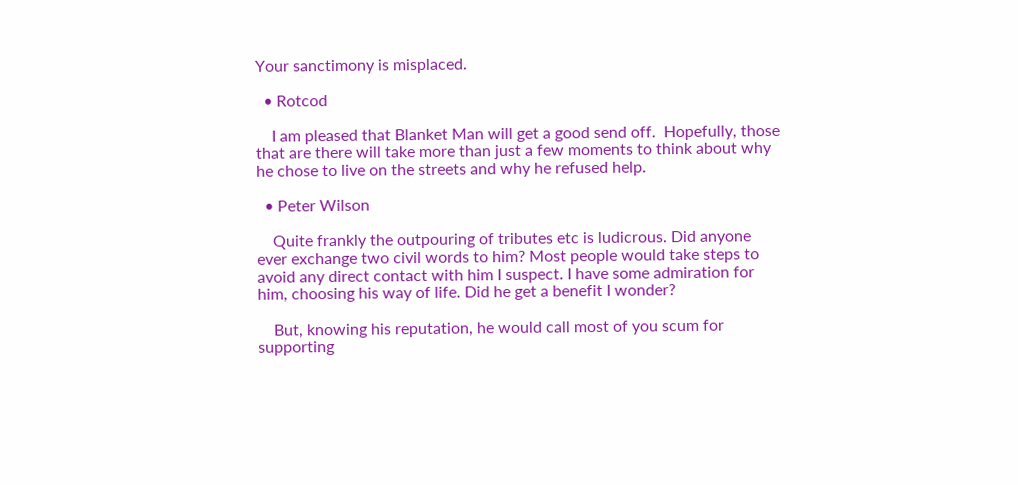Your sanctimony is misplaced.

  • Rotcod

    I am pleased that Blanket Man will get a good send off.  Hopefully, those that are there will take more than just a few moments to think about why he chose to live on the streets and why he refused help.

  • Peter Wilson

    Quite frankly the outpouring of tributes etc is ludicrous. Did anyone ever exchange two civil words to him? Most people would take steps to avoid any direct contact with him I suspect. I have some admiration for him, choosing his way of life. Did he get a benefit I wonder?

    But, knowing his reputation, he would call most of you scum for supporting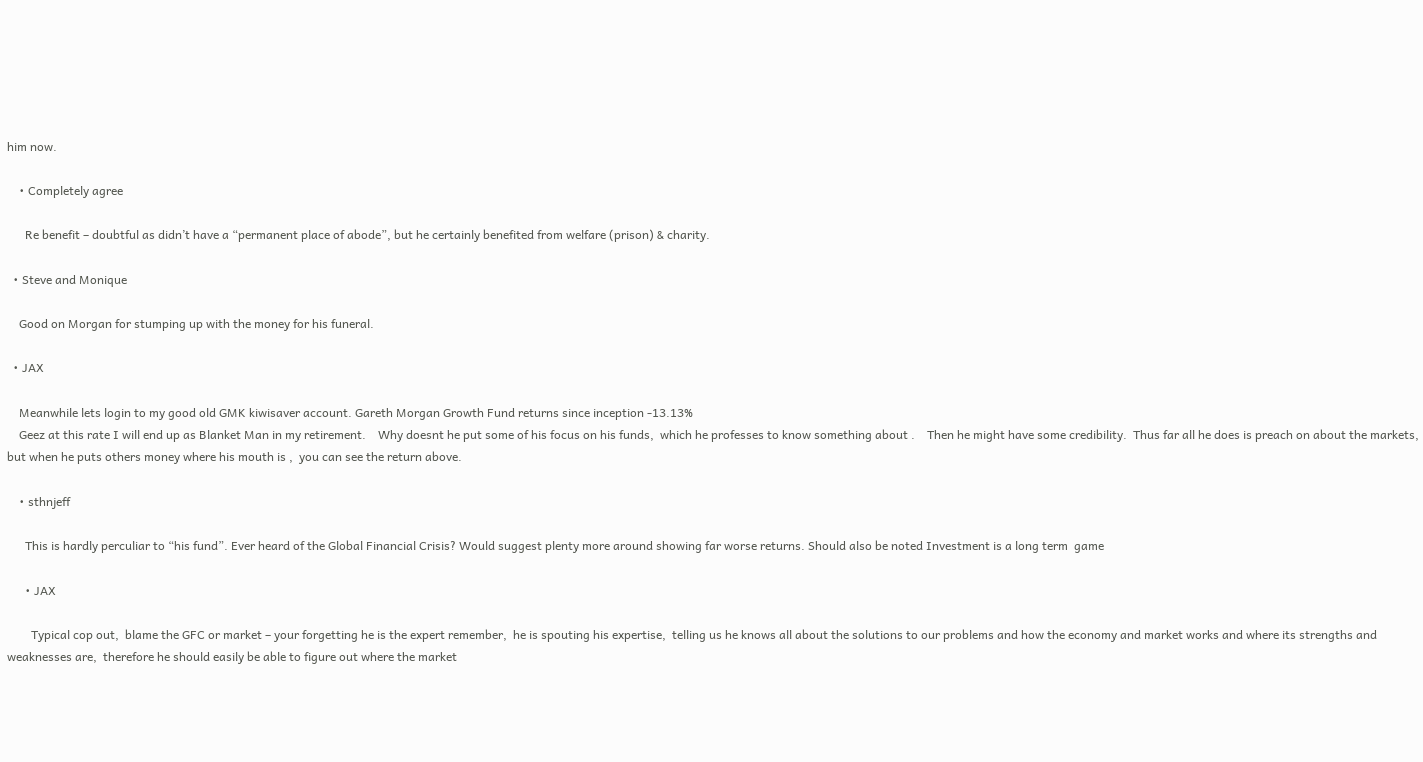him now.

    • Completely agree

      Re benefit – doubtful as didn’t have a “permanent place of abode”, but he certainly benefited from welfare (prison) & charity.

  • Steve and Monique

    Good on Morgan for stumping up with the money for his funeral.

  • JAX

    Meanwhile lets login to my good old GMK kiwisaver account. Gareth Morgan Growth Fund returns since inception -13.13%
    Geez at this rate I will end up as Blanket Man in my retirement.    Why doesnt he put some of his focus on his funds,  which he professes to know something about .    Then he might have some credibility.  Thus far all he does is preach on about the markets,  but when he puts others money where his mouth is ,  you can see the return above.

    • sthnjeff

      This is hardly perculiar to “his fund”. Ever heard of the Global Financial Crisis? Would suggest plenty more around showing far worse returns. Should also be noted Investment is a long term  game

      • JAX

        Typical cop out,  blame the GFC or market – your forgetting he is the expert remember,  he is spouting his expertise,  telling us he knows all about the solutions to our problems and how the economy and market works and where its strengths and weaknesses are,  therefore he should easily be able to figure out where the market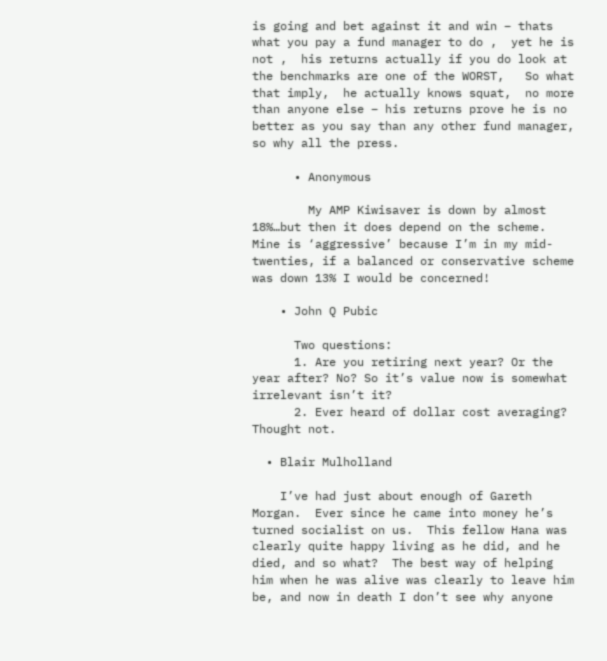is going and bet against it and win – thats what you pay a fund manager to do ,  yet he is not ,  his returns actually if you do look at the benchmarks are one of the WORST,   So what that imply,  he actually knows squat,  no more than anyone else – his returns prove he is no better as you say than any other fund manager,  so why all the press.

      • Anonymous

        My AMP Kiwisaver is down by almost 18%…but then it does depend on the scheme. Mine is ‘aggressive’ because I’m in my mid-twenties, if a balanced or conservative scheme was down 13% I would be concerned!

    • John Q Pubic

      Two questions:
      1. Are you retiring next year? Or the year after? No? So it’s value now is somewhat irrelevant isn’t it?
      2. Ever heard of dollar cost averaging? Thought not.

  • Blair Mulholland

    I’ve had just about enough of Gareth Morgan.  Ever since he came into money he’s turned socialist on us.  This fellow Hana was clearly quite happy living as he did, and he died, and so what?  The best way of helping him when he was alive was clearly to leave him be, and now in death I don’t see why anyone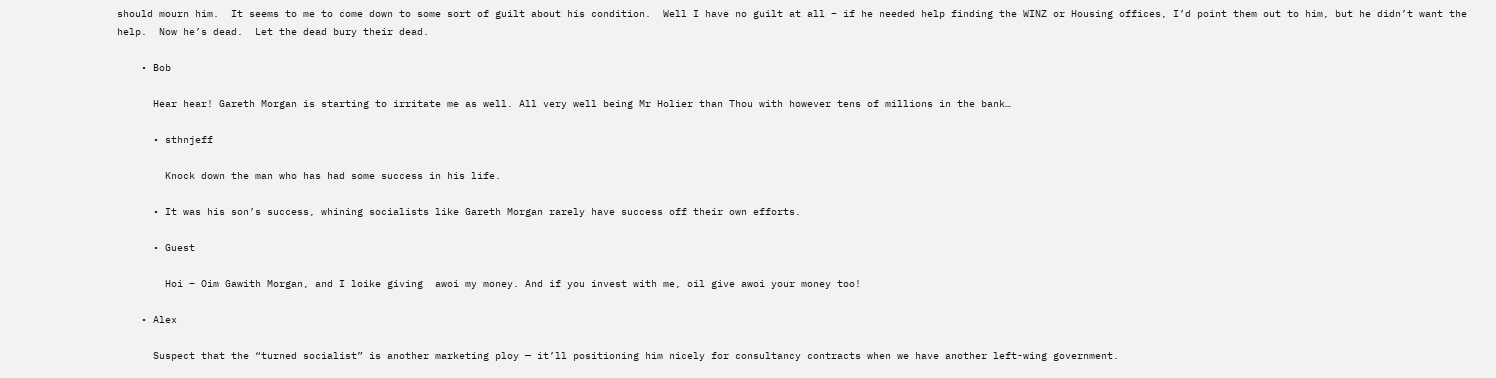should mourn him.  It seems to me to come down to some sort of guilt about his condition.  Well I have no guilt at all – if he needed help finding the WINZ or Housing offices, I’d point them out to him, but he didn’t want the help.  Now he’s dead.  Let the dead bury their dead.

    • Bob

      Hear hear! Gareth Morgan is starting to irritate me as well. All very well being Mr Holier than Thou with however tens of millions in the bank…

      • sthnjeff

        Knock down the man who has had some success in his life.

      • It was his son’s success, whining socialists like Gareth Morgan rarely have success off their own efforts.

      • Guest

        Hoi – Oim Gawith Morgan, and I loike giving  awoi my money. And if you invest with me, oil give awoi your money too!

    • Alex

      Suspect that the “turned socialist” is another marketing ploy — it’ll positioning him nicely for consultancy contracts when we have another left-wing government.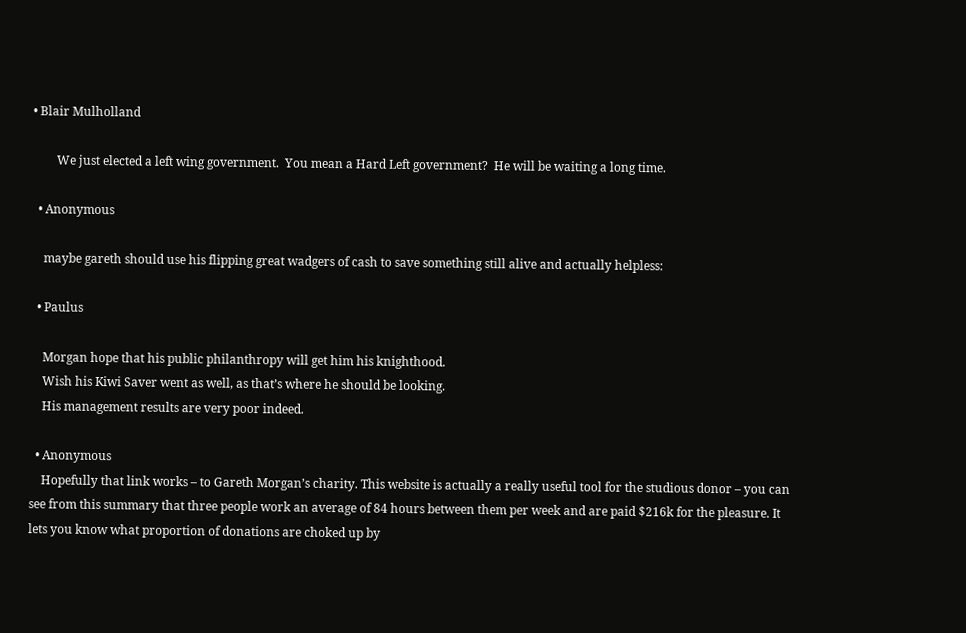• Blair Mulholland

        We just elected a left wing government.  You mean a Hard Left government?  He will be waiting a long time.

  • Anonymous

    maybe gareth should use his flipping great wadgers of cash to save something still alive and actually helpless:

  • Paulus

    Morgan hope that his public philanthropy will get him his knighthood.
    Wish his Kiwi Saver went as well, as that’s where he should be looking.
    His management results are very poor indeed.

  • Anonymous
    Hopefully that link works – to Gareth Morgan’s charity. This website is actually a really useful tool for the studious donor – you can see from this summary that three people work an average of 84 hours between them per week and are paid $216k for the pleasure. It lets you know what proportion of donations are choked up by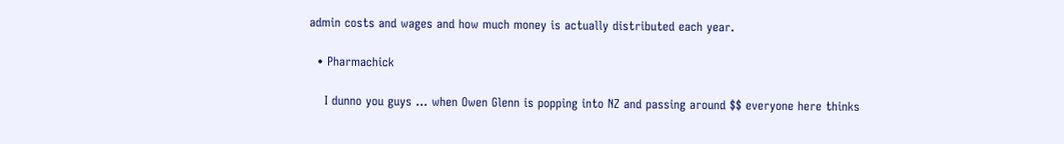admin costs and wages and how much money is actually distributed each year.

  • Pharmachick

    I dunno you guys … when Owen Glenn is popping into NZ and passing around $$ everyone here thinks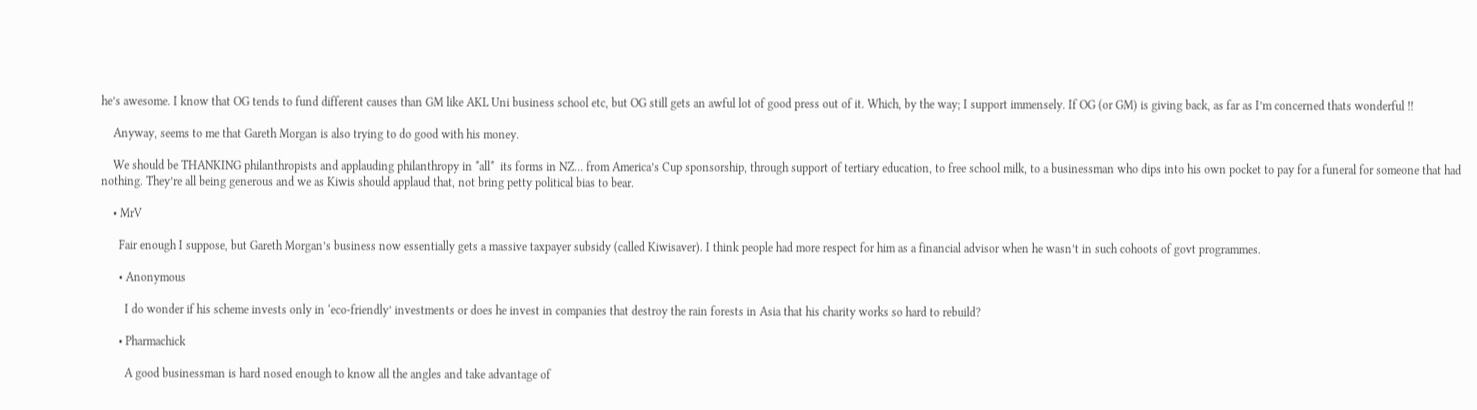he’s awesome. I know that OG tends to fund different causes than GM like AKL Uni business school etc, but OG still gets an awful lot of good press out of it. Which, by the way; I support immensely. If OG (or GM) is giving back, as far as I’m concerned thats wonderful !!

    Anyway, seems to me that Gareth Morgan is also trying to do good with his money.

    We should be THANKING philanthropists and applauding philanthropy in *all*  its forms in NZ… from America’s Cup sponsorship, through support of tertiary education, to free school milk, to a businessman who dips into his own pocket to pay for a funeral for someone that had nothing. They’re all being generous and we as Kiwis should applaud that, not bring petty political bias to bear.

    • MrV

      Fair enough I suppose, but Gareth Morgan’s business now essentially gets a massive taxpayer subsidy (called Kiwisaver). I think people had more respect for him as a financial advisor when he wasn’t in such cohoots of govt programmes.

      • Anonymous

        I do wonder if his scheme invests only in ‘eco-friendly’ investments or does he invest in companies that destroy the rain forests in Asia that his charity works so hard to rebuild?

      • Pharmachick

        A good businessman is hard nosed enough to know all the angles and take advantage of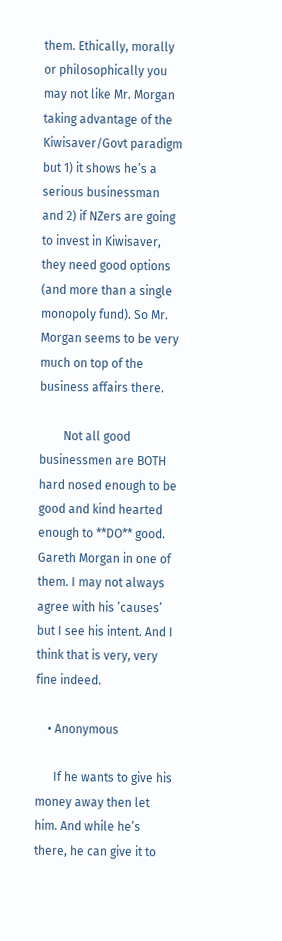them. Ethically, morally or philosophically you may not like Mr. Morgan taking advantage of the Kiwisaver/Govt paradigm but 1) it shows he’s a serious businessman and 2) if NZers are going to invest in Kiwisaver, they need good options (and more than a single monopoly fund). So Mr. Morgan seems to be very much on top of the business affairs there.

        Not all good businessmen are BOTH hard nosed enough to be good and kind hearted enough to **DO** good. Gareth Morgan in one of them. I may not always agree with his ’causes’ but I see his intent. And I think that is very, very fine indeed.

    • Anonymous

      If he wants to give his money away then let him. And while he’s there, he can give it to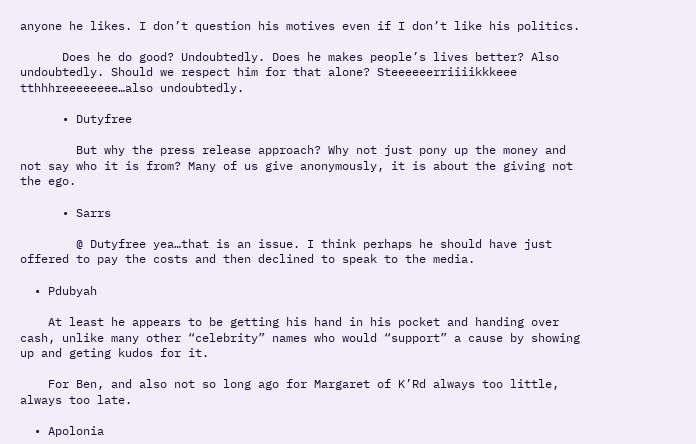anyone he likes. I don’t question his motives even if I don’t like his politics.

      Does he do good? Undoubtedly. Does he makes people’s lives better? Also undoubtedly. Should we respect him for that alone? Steeeeeerriiiikkkeee tthhhreeeeeeee…also undoubtedly.

      • Dutyfree

        But why the press release approach? Why not just pony up the money and not say who it is from? Many of us give anonymously, it is about the giving not the ego.

      • Sarrs

        @ Dutyfree yea…that is an issue. I think perhaps he should have just offered to pay the costs and then declined to speak to the media.

  • Pdubyah

    At least he appears to be getting his hand in his pocket and handing over cash, unlike many other “celebrity” names who would “support” a cause by showing up and geting kudos for it.

    For Ben, and also not so long ago for Margaret of K’Rd always too little, always too late.

  • Apolonia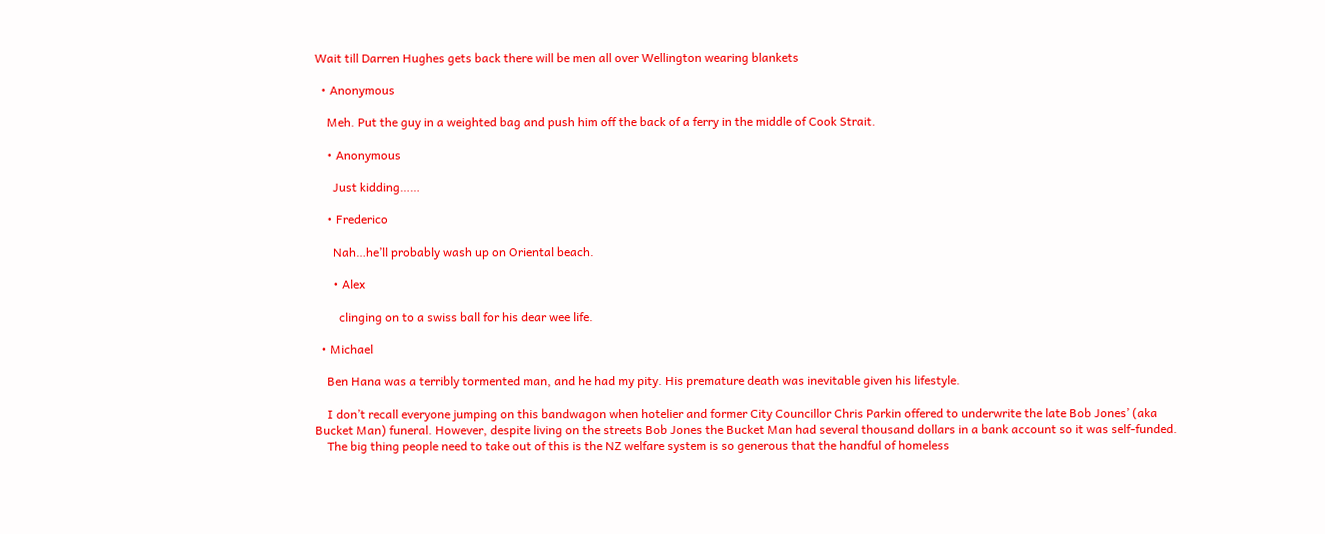Wait till Darren Hughes gets back there will be men all over Wellington wearing blankets

  • Anonymous

    Meh. Put the guy in a weighted bag and push him off the back of a ferry in the middle of Cook Strait.

    • Anonymous

      Just kidding……

    • Frederico

      Nah…he’ll probably wash up on Oriental beach.

      • Alex

        clinging on to a swiss ball for his dear wee life.

  • Michael

    Ben Hana was a terribly tormented man, and he had my pity. His premature death was inevitable given his lifestyle.

    I don’t recall everyone jumping on this bandwagon when hotelier and former City Councillor Chris Parkin offered to underwrite the late Bob Jones’ (aka Bucket Man) funeral. However, despite living on the streets Bob Jones the Bucket Man had several thousand dollars in a bank account so it was self-funded.
    The big thing people need to take out of this is the NZ welfare system is so generous that the handful of homeless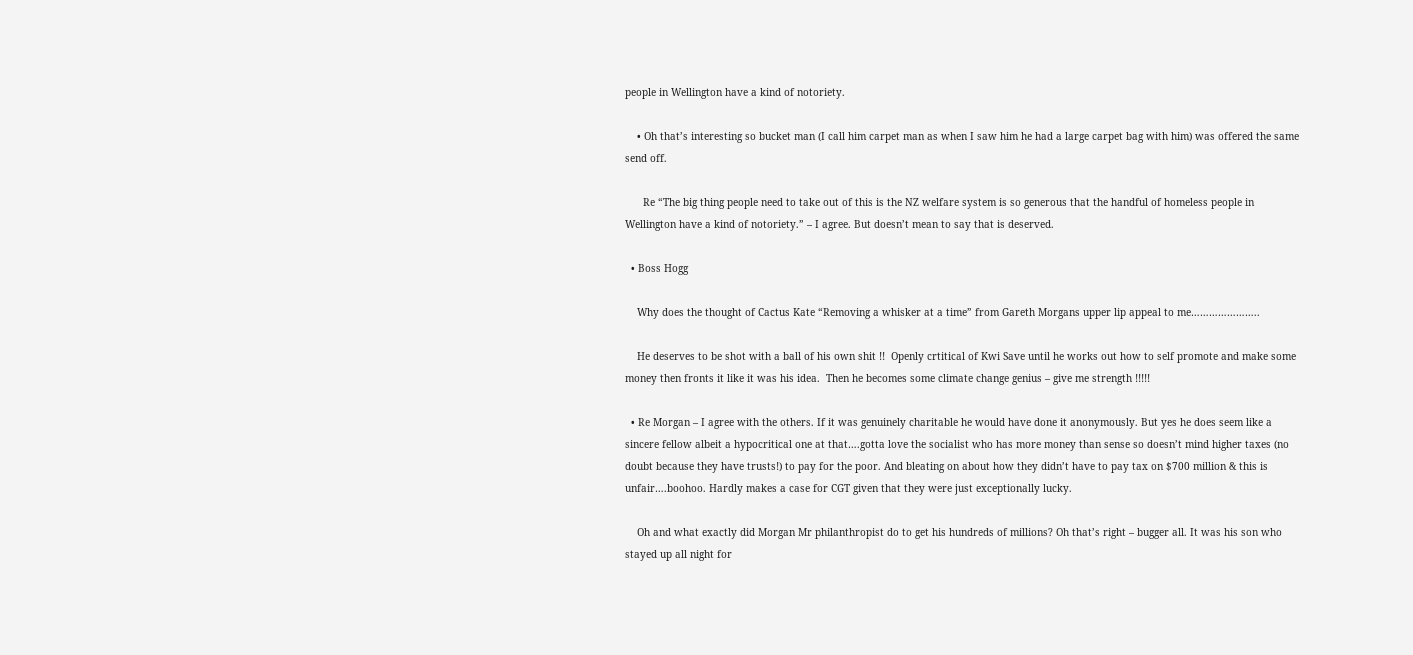people in Wellington have a kind of notoriety.

    • Oh that’s interesting so bucket man (I call him carpet man as when I saw him he had a large carpet bag with him) was offered the same send off.

      Re “The big thing people need to take out of this is the NZ welfare system is so generous that the handful of homeless people in Wellington have a kind of notoriety.” – I agree. But doesn’t mean to say that is deserved.

  • Boss Hogg

    Why does the thought of Cactus Kate “Removing a whisker at a time” from Gareth Morgans upper lip appeal to me…………………..

    He deserves to be shot with a ball of his own shit !!  Openly crtitical of Kwi Save until he works out how to self promote and make some money then fronts it like it was his idea.  Then he becomes some climate change genius – give me strength !!!!!

  • Re Morgan – I agree with the others. If it was genuinely charitable he would have done it anonymously. But yes he does seem like a sincere fellow albeit a hypocritical one at that….gotta love the socialist who has more money than sense so doesn’t mind higher taxes (no doubt because they have trusts!) to pay for the poor. And bleating on about how they didn’t have to pay tax on $700 million & this is unfair….boohoo. Hardly makes a case for CGT given that they were just exceptionally lucky.

    Oh and what exactly did Morgan Mr philanthropist do to get his hundreds of millions? Oh that’s right – bugger all. It was his son who stayed up all night for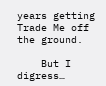years getting Trade Me off the ground.

    But I digress…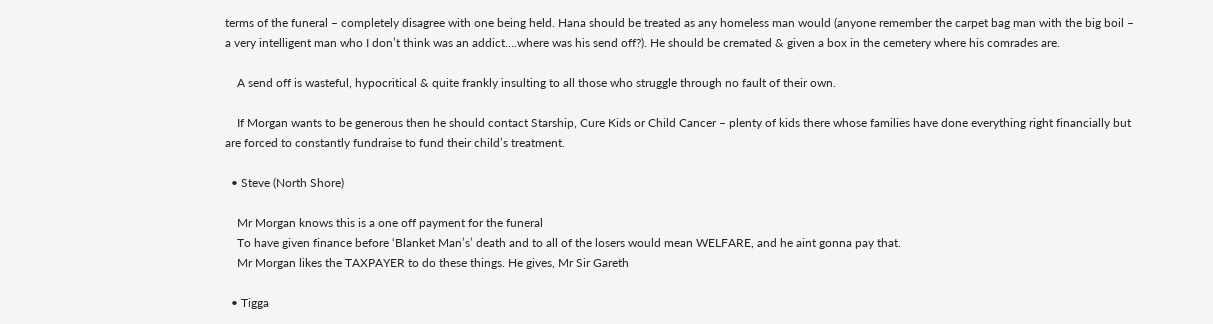terms of the funeral – completely disagree with one being held. Hana should be treated as any homeless man would (anyone remember the carpet bag man with the big boil – a very intelligent man who I don’t think was an addict….where was his send off?). He should be cremated & given a box in the cemetery where his comrades are.

    A send off is wasteful, hypocritical & quite frankly insulting to all those who struggle through no fault of their own.

    If Morgan wants to be generous then he should contact Starship, Cure Kids or Child Cancer – plenty of kids there whose families have done everything right financially but are forced to constantly fundraise to fund their child’s treatment.

  • Steve (North Shore)

    Mr Morgan knows this is a one off payment for the funeral
    To have given finance before ‘Blanket Man’s’ death and to all of the losers would mean WELFARE, and he aint gonna pay that.
    Mr Morgan likes the TAXPAYER to do these things. He gives, Mr Sir Gareth

  • Tigga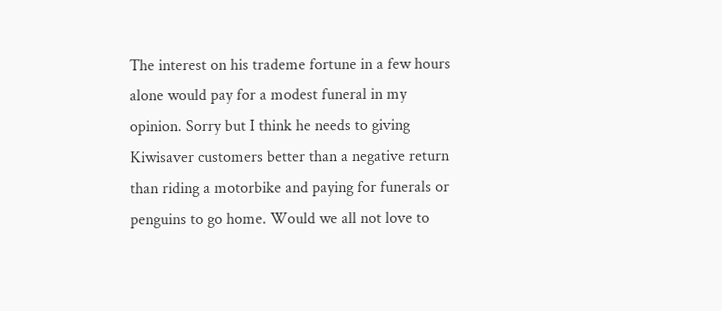The interest on his trademe fortune in a few hours alone would pay for a modest funeral in my opinion. Sorry but I think he needs to giving Kiwisaver customers better than a negative return than riding a motorbike and paying for funerals or penguins to go home. Would we all not love to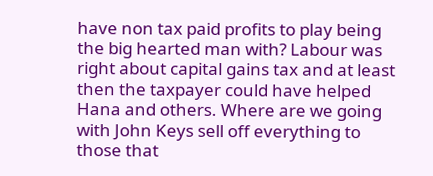have non tax paid profits to play being the big hearted man with? Labour was right about capital gains tax and at least then the taxpayer could have helped Hana and others. Where are we going with John Keys sell off everything to those that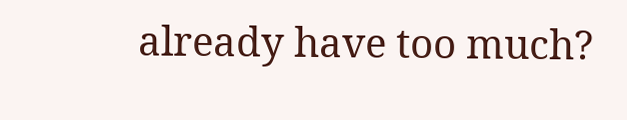already have too much?